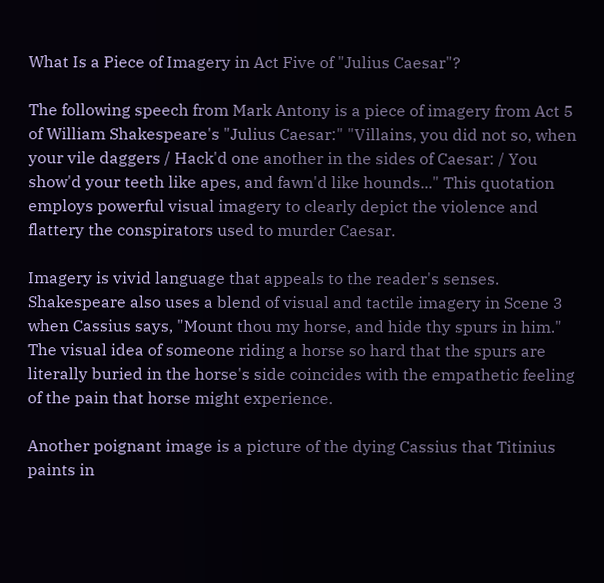What Is a Piece of Imagery in Act Five of "Julius Caesar"?

The following speech from Mark Antony is a piece of imagery from Act 5 of William Shakespeare's "Julius Caesar:" "Villains, you did not so, when your vile daggers / Hack'd one another in the sides of Caesar: / You show'd your teeth like apes, and fawn'd like hounds..." This quotation employs powerful visual imagery to clearly depict the violence and flattery the conspirators used to murder Caesar.

Imagery is vivid language that appeals to the reader's senses. Shakespeare also uses a blend of visual and tactile imagery in Scene 3 when Cassius says, "Mount thou my horse, and hide thy spurs in him." The visual idea of someone riding a horse so hard that the spurs are literally buried in the horse's side coincides with the empathetic feeling of the pain that horse might experience.

Another poignant image is a picture of the dying Cassius that Titinius paints in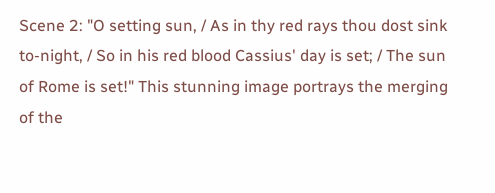Scene 2: "O setting sun, / As in thy red rays thou dost sink to-night, / So in his red blood Cassius' day is set; / The sun of Rome is set!" This stunning image portrays the merging of the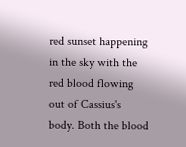red sunset happening in the sky with the red blood flowing out of Cassius's body. Both the blood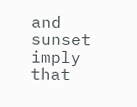and sunset imply that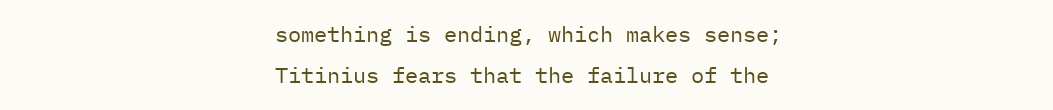something is ending, which makes sense; Titinius fears that the failure of the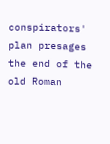conspirators' plan presages the end of the old Roman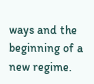ways and the beginning of a new regime.